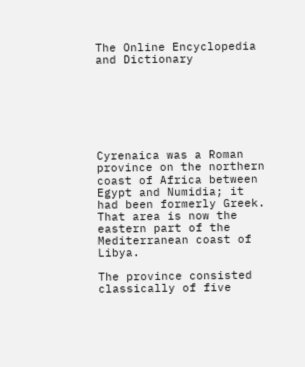The Online Encyclopedia and Dictionary







Cyrenaica was a Roman province on the northern coast of Africa between Egypt and Numidia; it had been formerly Greek. That area is now the eastern part of the Mediterranean coast of Libya.

The province consisted classically of five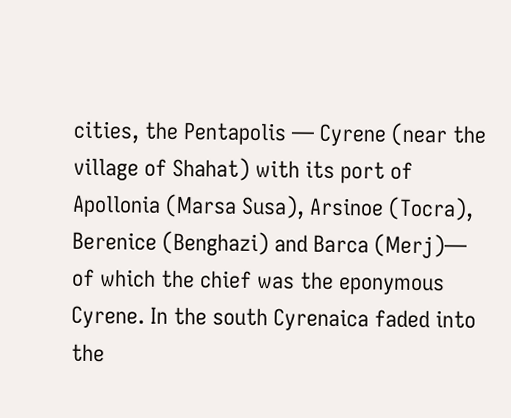cities, the Pentapolis — Cyrene (near the village of Shahat) with its port of Apollonia (Marsa Susa), Arsinoe (Tocra), Berenice (Benghazi) and Barca (Merj)— of which the chief was the eponymous Cyrene. In the south Cyrenaica faded into the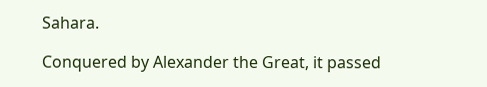Sahara.

Conquered by Alexander the Great, it passed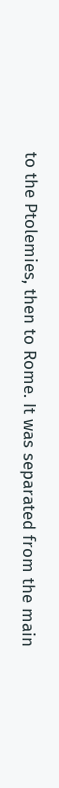to the Ptolemies, then to Rome. It was separated from the main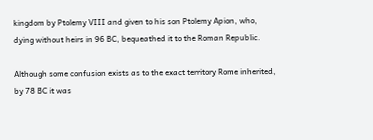kingdom by Ptolemy VIII and given to his son Ptolemy Apion, who, dying without heirs in 96 BC, bequeathed it to the Roman Republic.

Although some confusion exists as to the exact territory Rome inherited, by 78 BC it was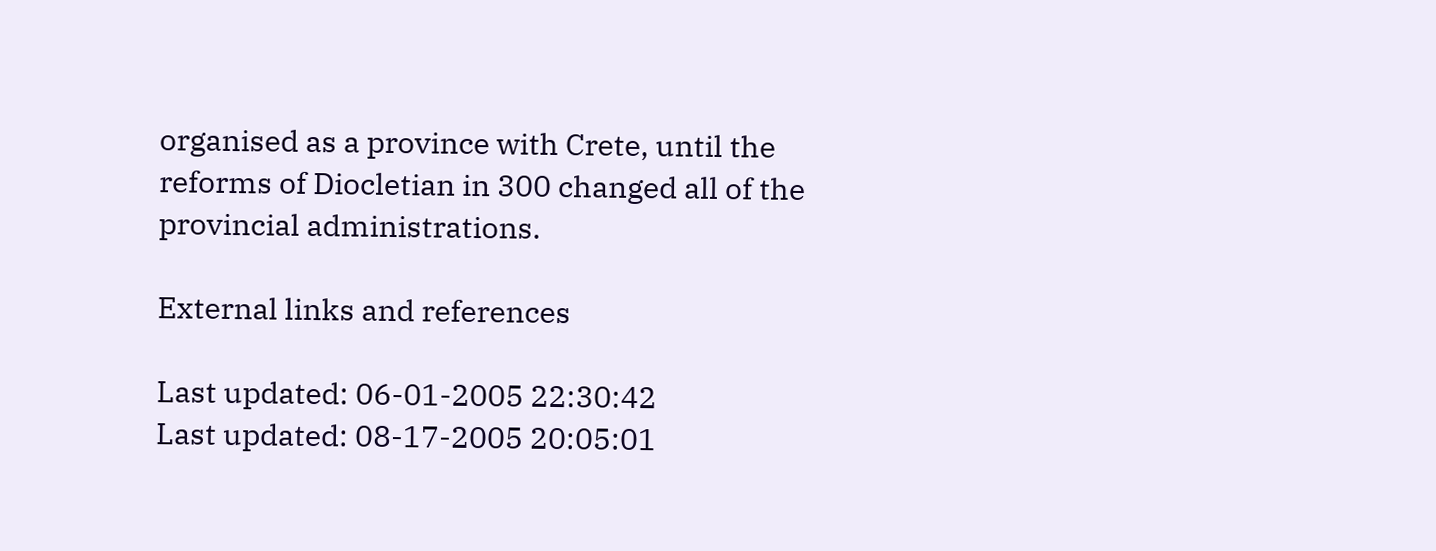organised as a province with Crete, until the reforms of Diocletian in 300 changed all of the provincial administrations.

External links and references

Last updated: 06-01-2005 22:30:42
Last updated: 08-17-2005 20:05:01